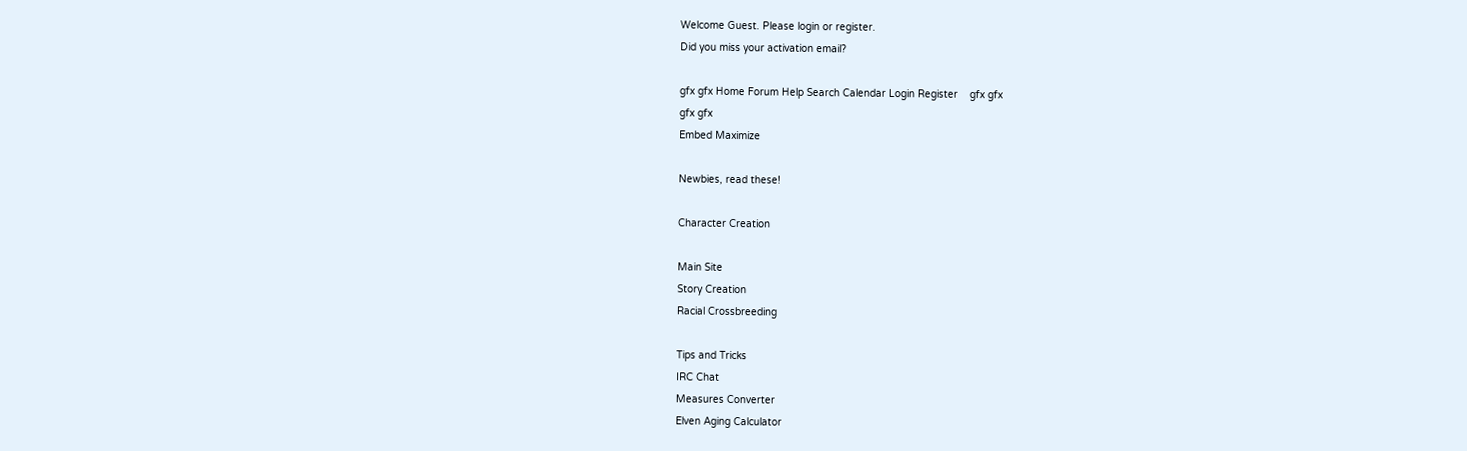Welcome Guest. Please login or register.
Did you miss your activation email?

gfx gfx Home Forum Help Search Calendar Login Register    gfx gfx
gfx gfx
Embed Maximize

Newbies, read these!

Character Creation

Main Site
Story Creation
Racial Crossbreeding

Tips and Tricks
IRC Chat
Measures Converter
Elven Aging Calculator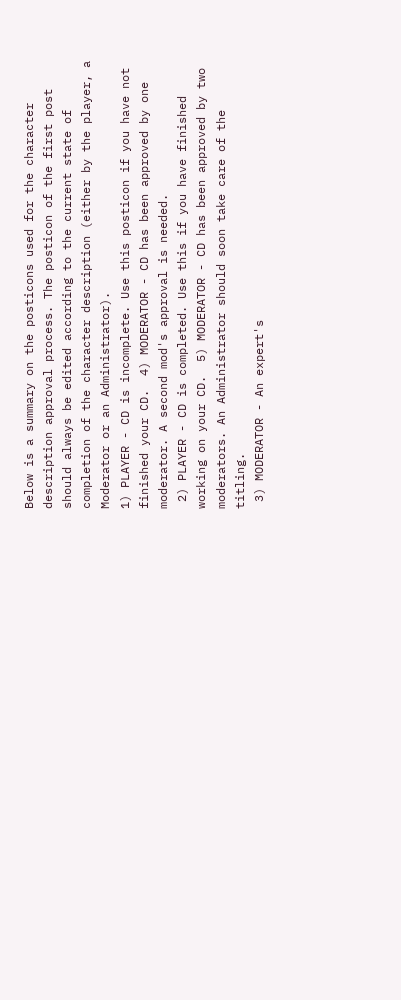Below is a summary on the posticons used for the character description approval process. The posticon of the first post should always be edited according to the current state of completion of the character description (either by the player, a Moderator or an Administrator).
1) PLAYER - CD is incomplete. Use this posticon if you have not finished your CD.  4) MODERATOR - CD has been approved by one moderator. A second mod's approval is needed.
 2) PLAYER - CD is completed. Use this if you have finished working on your CD.  5) MODERATOR - CD has been approved by two moderators. An Administrator should soon take care of the titling.
 3) MODERATOR - An expert's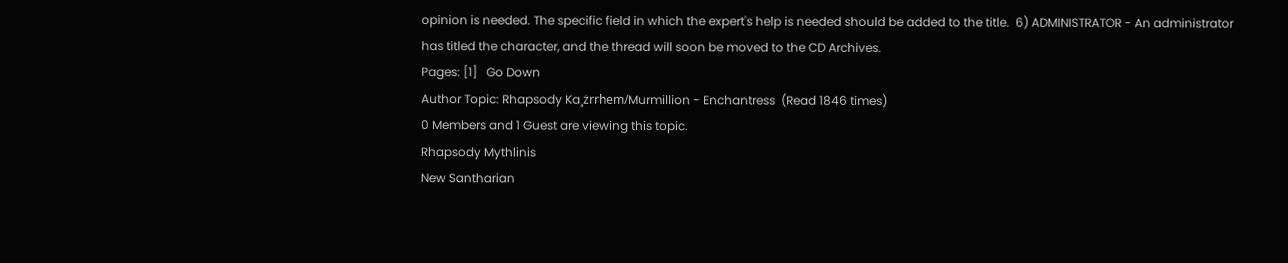opinion is needed. The specific field in which the expert's help is needed should be added to the title.  6) ADMINISTRATOR - An administrator has titled the character, and the thread will soon be moved to the CD Archives.
Pages: [1]   Go Down
Author Topic: Rhapsody Ka¸żrrhem/Murmillion - Enchantress  (Read 1846 times)
0 Members and 1 Guest are viewing this topic.
Rhapsody Mythlinis
New Santharian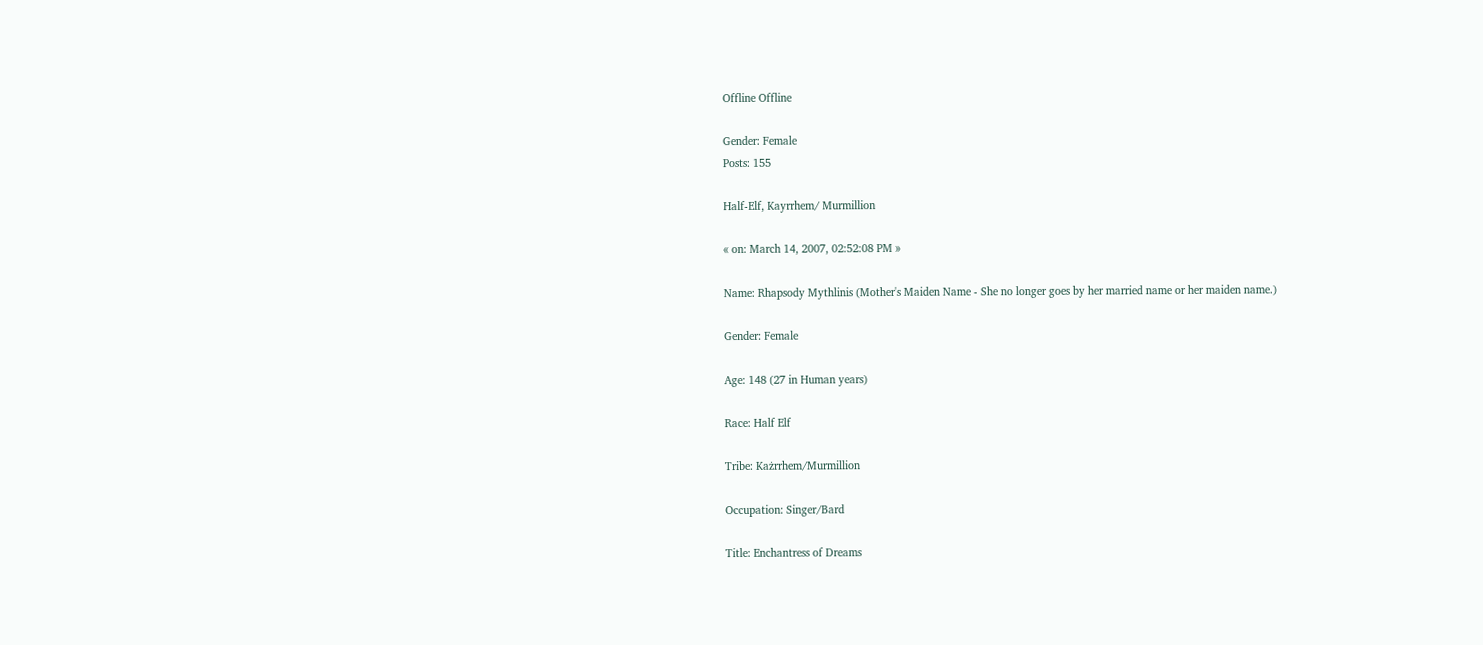Offline Offline

Gender: Female
Posts: 155

Half-Elf, Kayrrhem/ Murmillion

« on: March 14, 2007, 02:52:08 PM »

Name: Rhapsody Mythlinis (Mother's Maiden Name - She no longer goes by her married name or her maiden name.)

Gender: Female

Age: 148 (27 in Human years)

Race: Half Elf

Tribe: Każrrhem/Murmillion

Occupation: Singer/Bard

Title: Enchantress of Dreams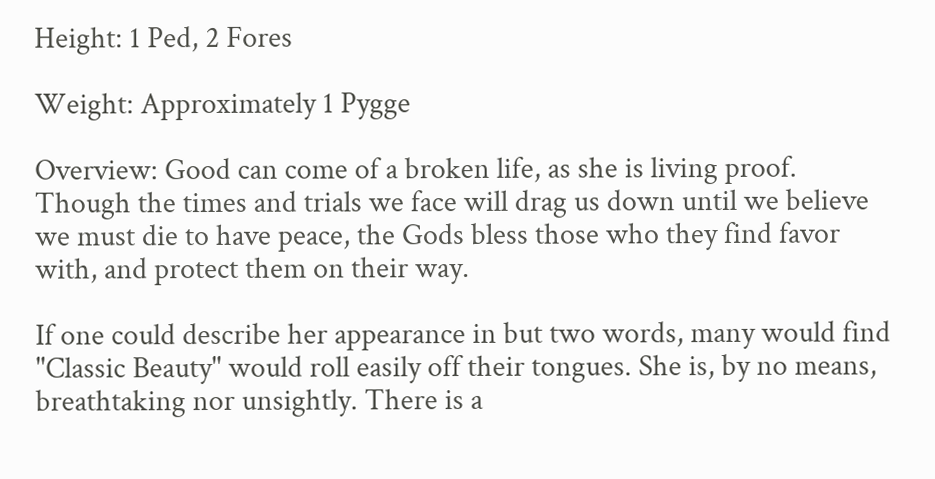Height: 1 Ped, 2 Fores

Weight: Approximately 1 Pygge

Overview: Good can come of a broken life, as she is living proof. Though the times and trials we face will drag us down until we believe we must die to have peace, the Gods bless those who they find favor with, and protect them on their way.

If one could describe her appearance in but two words, many would find "Classic Beauty" would roll easily off their tongues. She is, by no means, breathtaking nor unsightly. There is a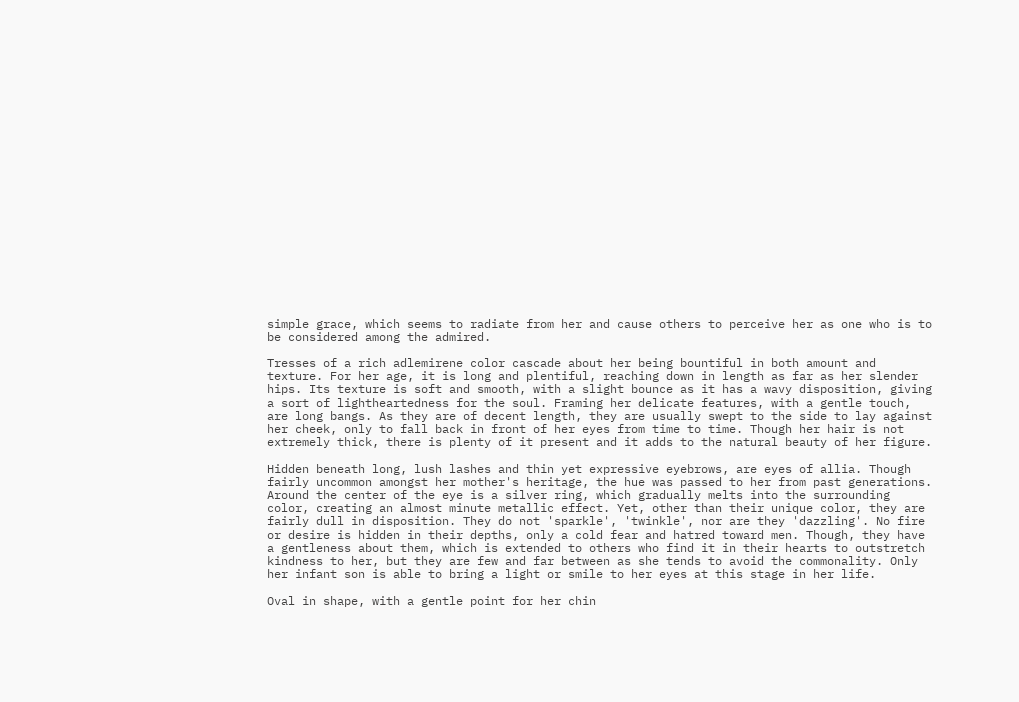simple grace, which seems to radiate from her and cause others to perceive her as one who is to be considered among the admired.

Tresses of a rich adlemirene color cascade about her being bountiful in both amount and texture. For her age, it is long and plentiful, reaching down in length as far as her slender hips. Its texture is soft and smooth, with a slight bounce as it has a wavy disposition, giving a sort of lightheartedness for the soul. Framing her delicate features, with a gentle touch, are long bangs. As they are of decent length, they are usually swept to the side to lay against her cheek, only to fall back in front of her eyes from time to time. Though her hair is not extremely thick, there is plenty of it present and it adds to the natural beauty of her figure.

Hidden beneath long, lush lashes and thin yet expressive eyebrows, are eyes of allia. Though fairly uncommon amongst her mother's heritage, the hue was passed to her from past generations. Around the center of the eye is a silver ring, which gradually melts into the surrounding color, creating an almost minute metallic effect. Yet, other than their unique color, they are fairly dull in disposition. They do not 'sparkle', 'twinkle', nor are they 'dazzling'. No fire or desire is hidden in their depths, only a cold fear and hatred toward men. Though, they have a gentleness about them, which is extended to others who find it in their hearts to outstretch kindness to her, but they are few and far between as she tends to avoid the commonality. Only her infant son is able to bring a light or smile to her eyes at this stage in her life.

Oval in shape, with a gentle point for her chin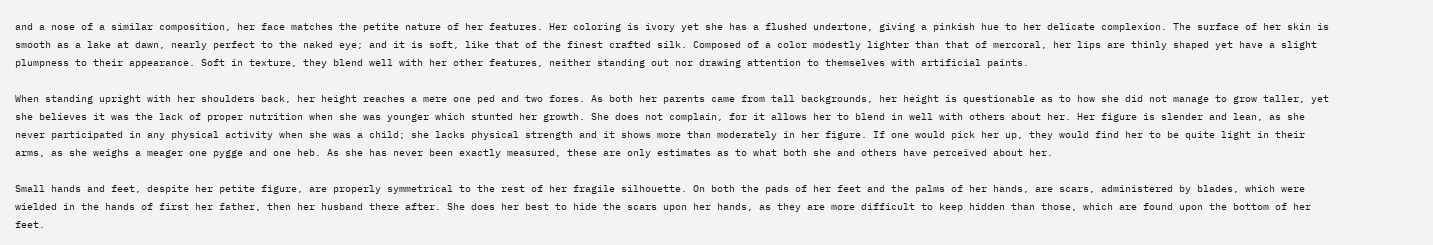and a nose of a similar composition, her face matches the petite nature of her features. Her coloring is ivory yet she has a flushed undertone, giving a pinkish hue to her delicate complexion. The surface of her skin is smooth as a lake at dawn, nearly perfect to the naked eye; and it is soft, like that of the finest crafted silk. Composed of a color modestly lighter than that of mercoral, her lips are thinly shaped yet have a slight plumpness to their appearance. Soft in texture, they blend well with her other features, neither standing out nor drawing attention to themselves with artificial paints.

When standing upright with her shoulders back, her height reaches a mere one ped and two fores. As both her parents came from tall backgrounds, her height is questionable as to how she did not manage to grow taller, yet she believes it was the lack of proper nutrition when she was younger which stunted her growth. She does not complain, for it allows her to blend in well with others about her. Her figure is slender and lean, as she never participated in any physical activity when she was a child; she lacks physical strength and it shows more than moderately in her figure. If one would pick her up, they would find her to be quite light in their arms, as she weighs a meager one pygge and one heb. As she has never been exactly measured, these are only estimates as to what both she and others have perceived about her.

Small hands and feet, despite her petite figure, are properly symmetrical to the rest of her fragile silhouette. On both the pads of her feet and the palms of her hands, are scars, administered by blades, which were wielded in the hands of first her father, then her husband there after. She does her best to hide the scars upon her hands, as they are more difficult to keep hidden than those, which are found upon the bottom of her feet.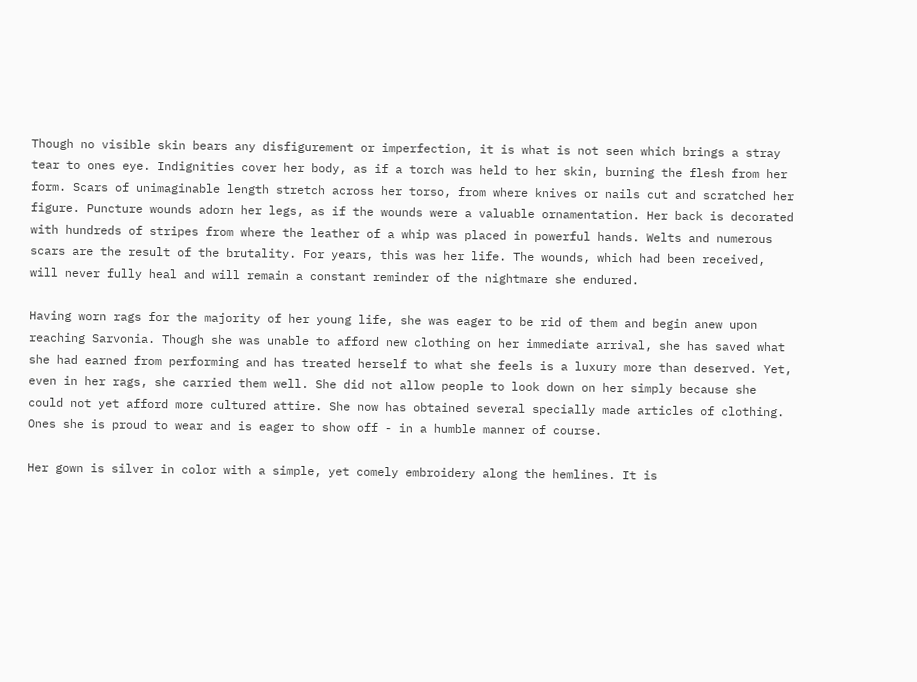Though no visible skin bears any disfigurement or imperfection, it is what is not seen which brings a stray tear to ones eye. Indignities cover her body, as if a torch was held to her skin, burning the flesh from her form. Scars of unimaginable length stretch across her torso, from where knives or nails cut and scratched her figure. Puncture wounds adorn her legs, as if the wounds were a valuable ornamentation. Her back is decorated with hundreds of stripes from where the leather of a whip was placed in powerful hands. Welts and numerous scars are the result of the brutality. For years, this was her life. The wounds, which had been received, will never fully heal and will remain a constant reminder of the nightmare she endured.

Having worn rags for the majority of her young life, she was eager to be rid of them and begin anew upon reaching Sarvonia. Though she was unable to afford new clothing on her immediate arrival, she has saved what she had earned from performing and has treated herself to what she feels is a luxury more than deserved. Yet, even in her rags, she carried them well. She did not allow people to look down on her simply because she could not yet afford more cultured attire. She now has obtained several specially made articles of clothing. Ones she is proud to wear and is eager to show off - in a humble manner of course.

Her gown is silver in color with a simple, yet comely embroidery along the hemlines. It is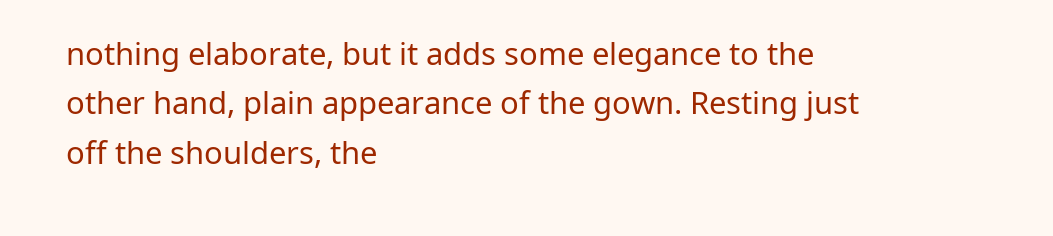nothing elaborate, but it adds some elegance to the other hand, plain appearance of the gown. Resting just off the shoulders, the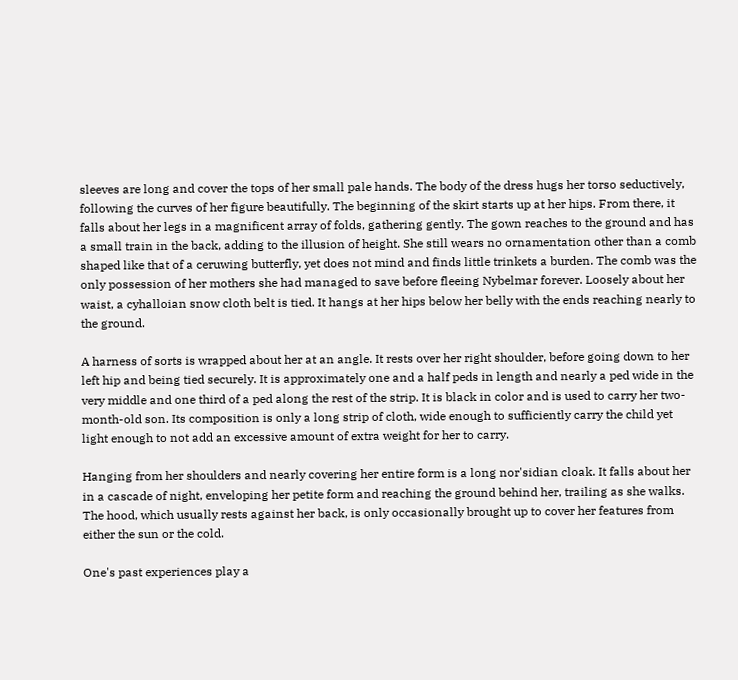sleeves are long and cover the tops of her small pale hands. The body of the dress hugs her torso seductively, following the curves of her figure beautifully. The beginning of the skirt starts up at her hips. From there, it falls about her legs in a magnificent array of folds, gathering gently. The gown reaches to the ground and has a small train in the back, adding to the illusion of height. She still wears no ornamentation other than a comb shaped like that of a ceruwing butterfly, yet does not mind and finds little trinkets a burden. The comb was the only possession of her mothers she had managed to save before fleeing Nybelmar forever. Loosely about her waist, a cyhalloian snow cloth belt is tied. It hangs at her hips below her belly with the ends reaching nearly to the ground.

A harness of sorts is wrapped about her at an angle. It rests over her right shoulder, before going down to her left hip and being tied securely. It is approximately one and a half peds in length and nearly a ped wide in the very middle and one third of a ped along the rest of the strip. It is black in color and is used to carry her two-month-old son. Its composition is only a long strip of cloth, wide enough to sufficiently carry the child yet light enough to not add an excessive amount of extra weight for her to carry.

Hanging from her shoulders and nearly covering her entire form is a long nor'sidian cloak. It falls about her in a cascade of night, enveloping her petite form and reaching the ground behind her, trailing as she walks. The hood, which usually rests against her back, is only occasionally brought up to cover her features from either the sun or the cold.

One's past experiences play a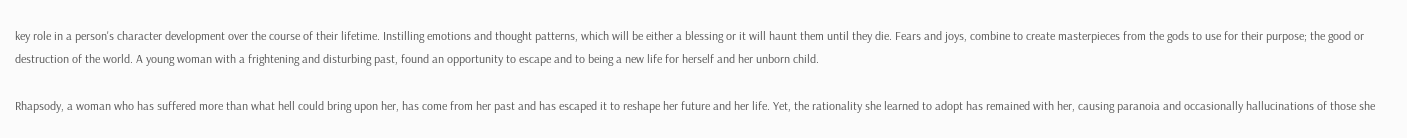key role in a person's character development over the course of their lifetime. Instilling emotions and thought patterns, which will be either a blessing or it will haunt them until they die. Fears and joys, combine to create masterpieces from the gods to use for their purpose; the good or destruction of the world. A young woman with a frightening and disturbing past, found an opportunity to escape and to being a new life for herself and her unborn child.

Rhapsody, a woman who has suffered more than what hell could bring upon her, has come from her past and has escaped it to reshape her future and her life. Yet, the rationality she learned to adopt has remained with her, causing paranoia and occasionally hallucinations of those she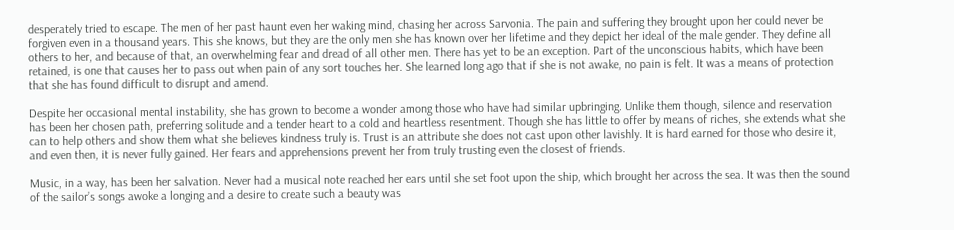desperately tried to escape. The men of her past haunt even her waking mind, chasing her across Sarvonia. The pain and suffering they brought upon her could never be forgiven even in a thousand years. This she knows, but they are the only men she has known over her lifetime and they depict her ideal of the male gender. They define all others to her, and because of that, an overwhelming fear and dread of all other men. There has yet to be an exception. Part of the unconscious habits, which have been retained, is one that causes her to pass out when pain of any sort touches her. She learned long ago that if she is not awake, no pain is felt. It was a means of protection that she has found difficult to disrupt and amend.

Despite her occasional mental instability, she has grown to become a wonder among those who have had similar upbringing. Unlike them though, silence and reservation has been her chosen path, preferring solitude and a tender heart to a cold and heartless resentment. Though she has little to offer by means of riches, she extends what she can to help others and show them what she believes kindness truly is. Trust is an attribute she does not cast upon other lavishly. It is hard earned for those who desire it, and even then, it is never fully gained. Her fears and apprehensions prevent her from truly trusting even the closest of friends.

Music, in a way, has been her salvation. Never had a musical note reached her ears until she set foot upon the ship, which brought her across the sea. It was then the sound of the sailor’s songs awoke a longing and a desire to create such a beauty was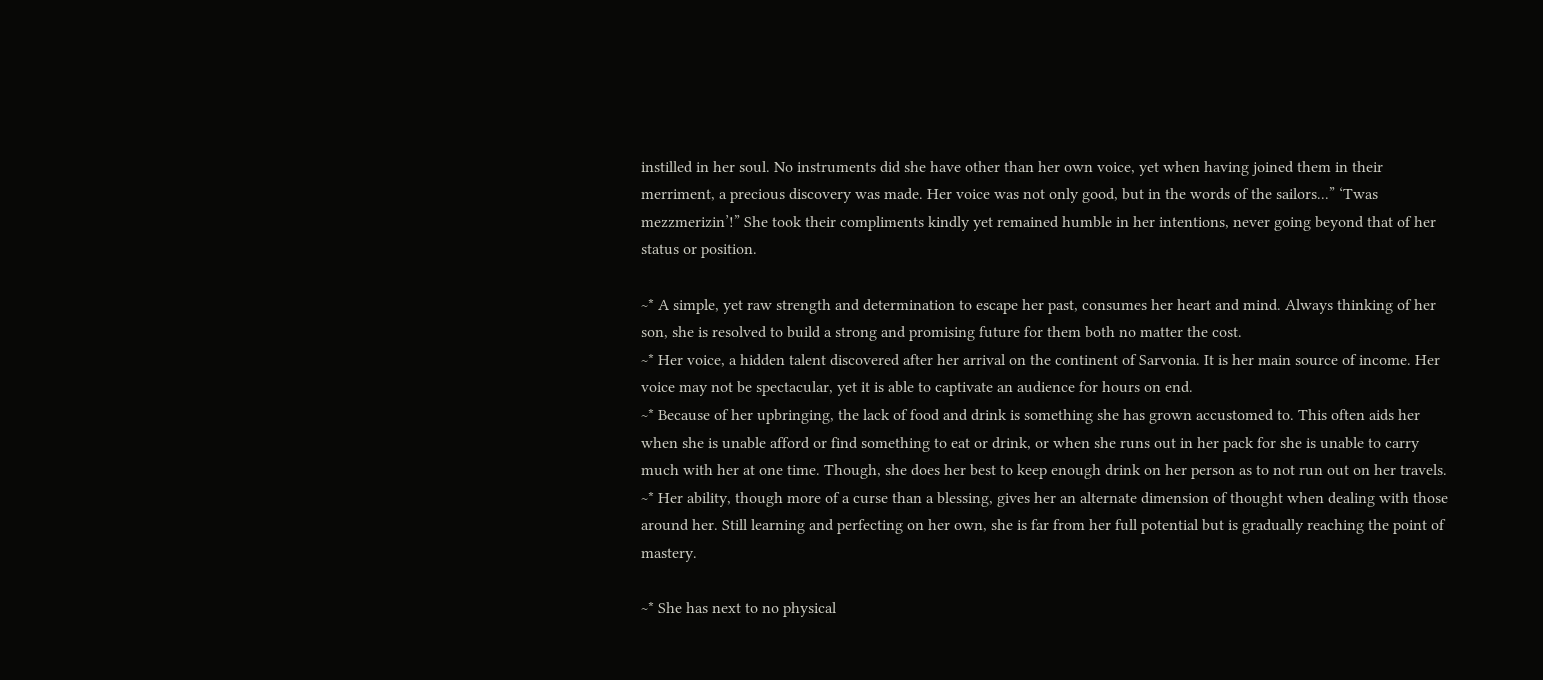instilled in her soul. No instruments did she have other than her own voice, yet when having joined them in their merriment, a precious discovery was made. Her voice was not only good, but in the words of the sailors...” ‘Twas mezzmerizin’!” She took their compliments kindly yet remained humble in her intentions, never going beyond that of her status or position.

~* A simple, yet raw strength and determination to escape her past, consumes her heart and mind. Always thinking of her son, she is resolved to build a strong and promising future for them both no matter the cost.
~* Her voice, a hidden talent discovered after her arrival on the continent of Sarvonia. It is her main source of income. Her voice may not be spectacular, yet it is able to captivate an audience for hours on end.
~* Because of her upbringing, the lack of food and drink is something she has grown accustomed to. This often aids her when she is unable afford or find something to eat or drink, or when she runs out in her pack for she is unable to carry much with her at one time. Though, she does her best to keep enough drink on her person as to not run out on her travels.
~* Her ability, though more of a curse than a blessing, gives her an alternate dimension of thought when dealing with those around her. Still learning and perfecting on her own, she is far from her full potential but is gradually reaching the point of mastery.

~* She has next to no physical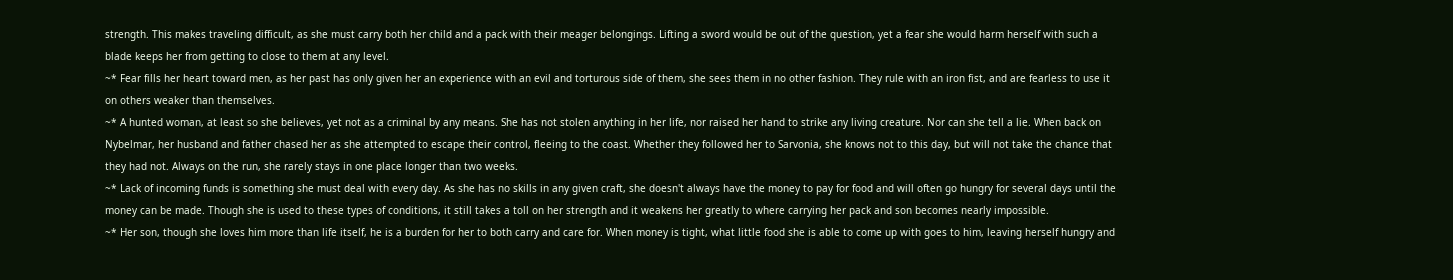strength. This makes traveling difficult, as she must carry both her child and a pack with their meager belongings. Lifting a sword would be out of the question, yet a fear she would harm herself with such a blade keeps her from getting to close to them at any level.
~* Fear fills her heart toward men, as her past has only given her an experience with an evil and torturous side of them, she sees them in no other fashion. They rule with an iron fist, and are fearless to use it on others weaker than themselves.
~* A hunted woman, at least so she believes, yet not as a criminal by any means. She has not stolen anything in her life, nor raised her hand to strike any living creature. Nor can she tell a lie. When back on Nybelmar, her husband and father chased her as she attempted to escape their control, fleeing to the coast. Whether they followed her to Sarvonia, she knows not to this day, but will not take the chance that they had not. Always on the run, she rarely stays in one place longer than two weeks.
~* Lack of incoming funds is something she must deal with every day. As she has no skills in any given craft, she doesn't always have the money to pay for food and will often go hungry for several days until the money can be made. Though she is used to these types of conditions, it still takes a toll on her strength and it weakens her greatly to where carrying her pack and son becomes nearly impossible.
~* Her son, though she loves him more than life itself, he is a burden for her to both carry and care for. When money is tight, what little food she is able to come up with goes to him, leaving herself hungry and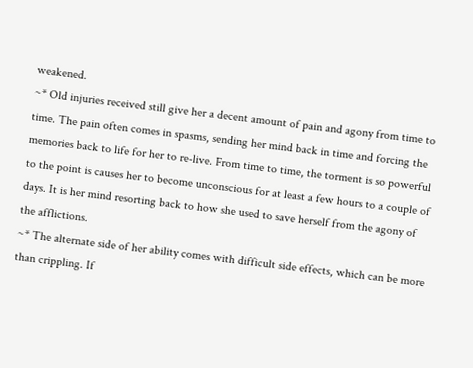weakened.
~* Old injuries received still give her a decent amount of pain and agony from time to time. The pain often comes in spasms, sending her mind back in time and forcing the memories back to life for her to re-live. From time to time, the torment is so powerful to the point is causes her to become unconscious for at least a few hours to a couple of days. It is her mind resorting back to how she used to save herself from the agony of the afflictions.
~* The alternate side of her ability comes with difficult side effects, which can be more than crippling. If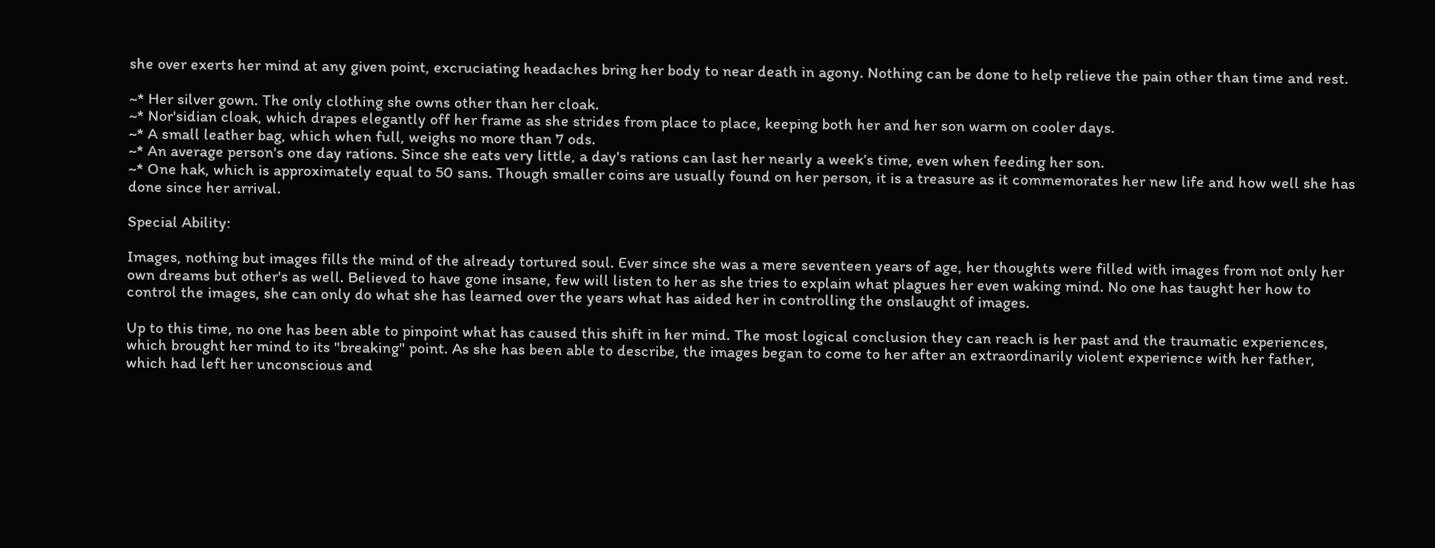she over exerts her mind at any given point, excruciating headaches bring her body to near death in agony. Nothing can be done to help relieve the pain other than time and rest.

~* Her silver gown. The only clothing she owns other than her cloak.
~* Nor'sidian cloak, which drapes elegantly off her frame as she strides from place to place, keeping both her and her son warm on cooler days.
~* A small leather bag, which when full, weighs no more than 7 ods.
~* An average person's one day rations. Since she eats very little, a day's rations can last her nearly a week’s time, even when feeding her son.
~* One hak, which is approximately equal to 50 sans. Though smaller coins are usually found on her person, it is a treasure as it commemorates her new life and how well she has done since her arrival.

Special Ability:

Images, nothing but images fills the mind of the already tortured soul. Ever since she was a mere seventeen years of age, her thoughts were filled with images from not only her own dreams but other's as well. Believed to have gone insane, few will listen to her as she tries to explain what plagues her even waking mind. No one has taught her how to control the images, she can only do what she has learned over the years what has aided her in controlling the onslaught of images.

Up to this time, no one has been able to pinpoint what has caused this shift in her mind. The most logical conclusion they can reach is her past and the traumatic experiences, which brought her mind to its "breaking" point. As she has been able to describe, the images began to come to her after an extraordinarily violent experience with her father, which had left her unconscious and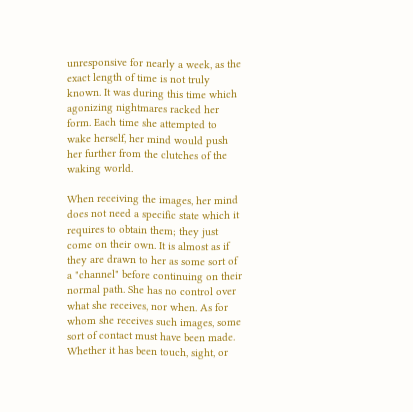unresponsive for nearly a week, as the exact length of time is not truly known. It was during this time which agonizing nightmares racked her form. Each time she attempted to wake herself, her mind would push her further from the clutches of the waking world.

When receiving the images, her mind does not need a specific state which it requires to obtain them; they just come on their own. It is almost as if they are drawn to her as some sort of a "channel" before continuing on their normal path. She has no control over what she receives, nor when. As for whom she receives such images, some sort of contact must have been made. Whether it has been touch, sight, or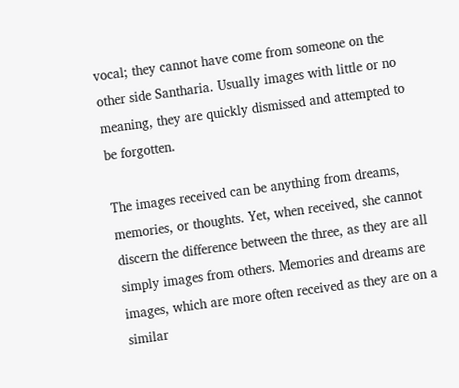vocal; they cannot have come from someone on the other side Santharia. Usually images with little or no meaning, they are quickly dismissed and attempted to be forgotten.

The images received can be anything from dreams, memories, or thoughts. Yet, when received, she cannot discern the difference between the three, as they are all simply images from others. Memories and dreams are images, which are more often received as they are on a similar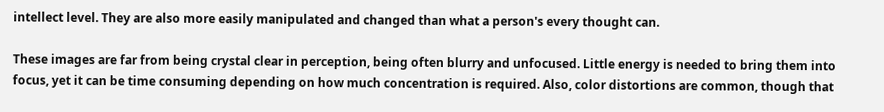intellect level. They are also more easily manipulated and changed than what a person's every thought can.

These images are far from being crystal clear in perception, being often blurry and unfocused. Little energy is needed to bring them into focus, yet it can be time consuming depending on how much concentration is required. Also, color distortions are common, though that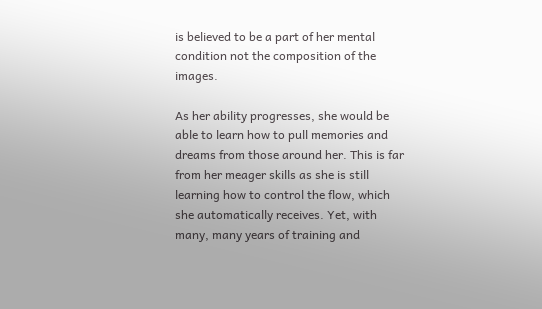is believed to be a part of her mental condition not the composition of the images.

As her ability progresses, she would be able to learn how to pull memories and dreams from those around her. This is far from her meager skills as she is still learning how to control the flow, which she automatically receives. Yet, with many, many years of training and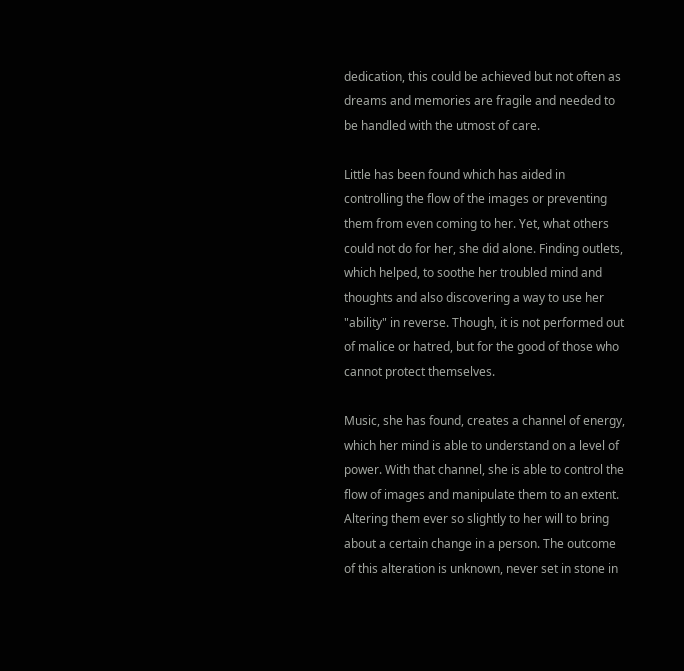dedication, this could be achieved but not often as dreams and memories are fragile and needed to be handled with the utmost of care.

Little has been found which has aided in controlling the flow of the images or preventing them from even coming to her. Yet, what others could not do for her, she did alone. Finding outlets, which helped, to soothe her troubled mind and thoughts and also discovering a way to use her "ability" in reverse. Though, it is not performed out of malice or hatred, but for the good of those who cannot protect themselves.

Music, she has found, creates a channel of energy, which her mind is able to understand on a level of power. With that channel, she is able to control the flow of images and manipulate them to an extent. Altering them ever so slightly to her will to bring about a certain change in a person. The outcome of this alteration is unknown, never set in stone in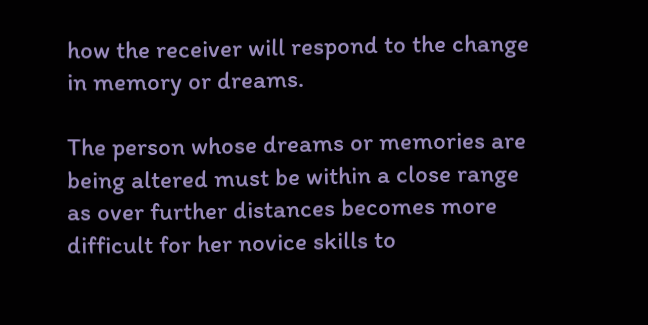how the receiver will respond to the change in memory or dreams.

The person whose dreams or memories are being altered must be within a close range as over further distances becomes more difficult for her novice skills to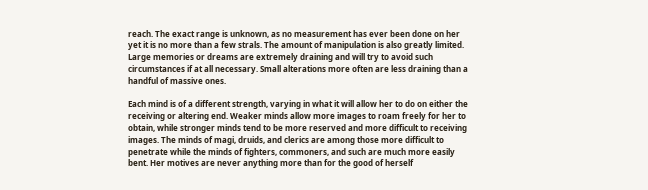reach. The exact range is unknown, as no measurement has ever been done on her yet it is no more than a few strals. The amount of manipulation is also greatly limited. Large memories or dreams are extremely draining and will try to avoid such circumstances if at all necessary. Small alterations more often are less draining than a handful of massive ones.

Each mind is of a different strength, varying in what it will allow her to do on either the receiving or altering end. Weaker minds allow more images to roam freely for her to obtain, while stronger minds tend to be more reserved and more difficult to receiving images. The minds of magi, druids, and clerics are among those more difficult to penetrate while the minds of fighters, commoners, and such are much more easily bent. Her motives are never anything more than for the good of herself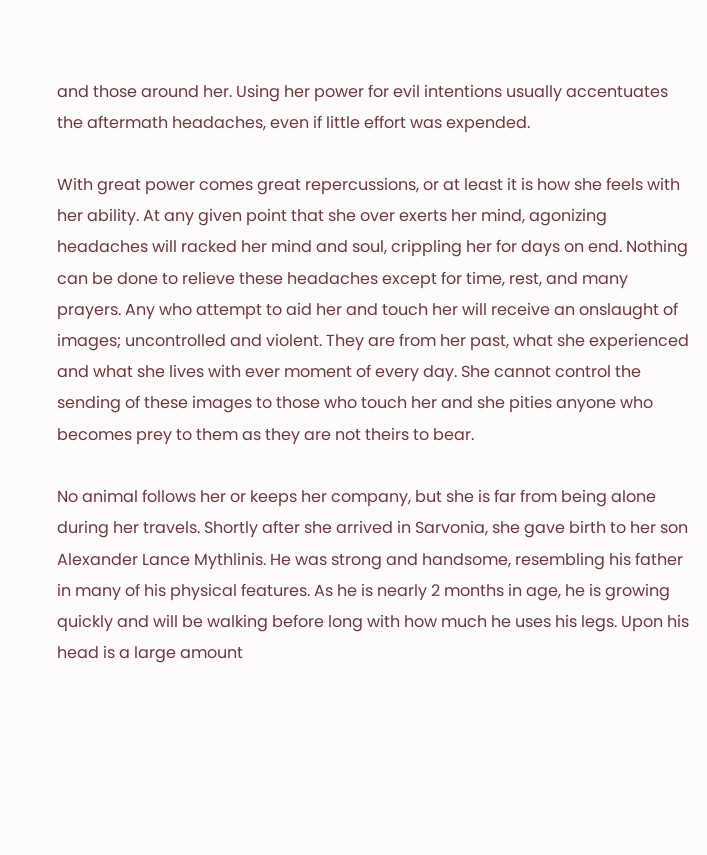and those around her. Using her power for evil intentions usually accentuates the aftermath headaches, even if little effort was expended.

With great power comes great repercussions, or at least it is how she feels with her ability. At any given point that she over exerts her mind, agonizing headaches will racked her mind and soul, crippling her for days on end. Nothing can be done to relieve these headaches except for time, rest, and many prayers. Any who attempt to aid her and touch her will receive an onslaught of images; uncontrolled and violent. They are from her past, what she experienced and what she lives with ever moment of every day. She cannot control the sending of these images to those who touch her and she pities anyone who becomes prey to them as they are not theirs to bear.

No animal follows her or keeps her company, but she is far from being alone during her travels. Shortly after she arrived in Sarvonia, she gave birth to her son Alexander Lance Mythlinis. He was strong and handsome, resembling his father in many of his physical features. As he is nearly 2 months in age, he is growing quickly and will be walking before long with how much he uses his legs. Upon his head is a large amount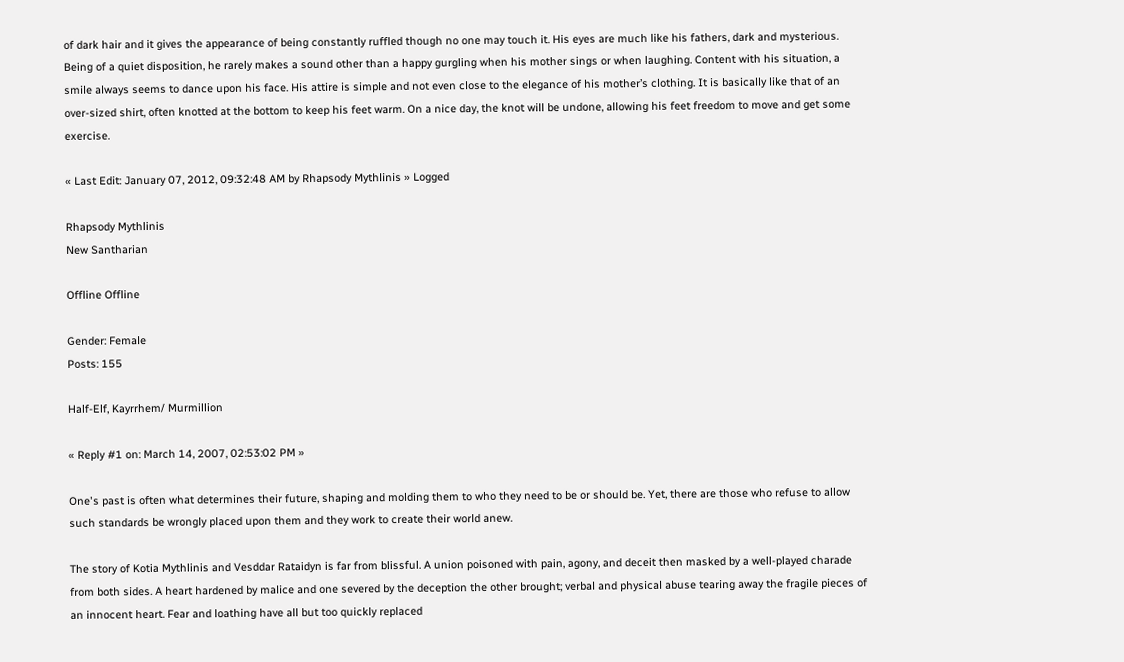of dark hair and it gives the appearance of being constantly ruffled though no one may touch it. His eyes are much like his fathers, dark and mysterious. Being of a quiet disposition, he rarely makes a sound other than a happy gurgling when his mother sings or when laughing. Content with his situation, a smile always seems to dance upon his face. His attire is simple and not even close to the elegance of his mother’s clothing. It is basically like that of an over-sized shirt, often knotted at the bottom to keep his feet warm. On a nice day, the knot will be undone, allowing his feet freedom to move and get some exercise.

« Last Edit: January 07, 2012, 09:32:48 AM by Rhapsody Mythlinis » Logged

Rhapsody Mythlinis
New Santharian

Offline Offline

Gender: Female
Posts: 155

Half-Elf, Kayrrhem/ Murmillion

« Reply #1 on: March 14, 2007, 02:53:02 PM »

One's past is often what determines their future, shaping and molding them to who they need to be or should be. Yet, there are those who refuse to allow such standards be wrongly placed upon them and they work to create their world anew.

The story of Kotia Mythlinis and Vesddar Rataidyn is far from blissful. A union poisoned with pain, agony, and deceit then masked by a well-played charade from both sides. A heart hardened by malice and one severed by the deception the other brought; verbal and physical abuse tearing away the fragile pieces of an innocent heart. Fear and loathing have all but too quickly replaced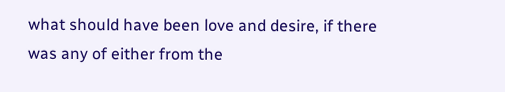what should have been love and desire, if there was any of either from the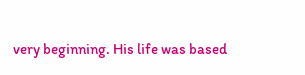very beginning. His life was based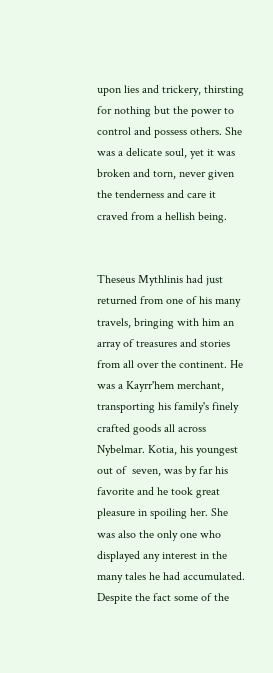upon lies and trickery, thirsting for nothing but the power to control and possess others. She was a delicate soul, yet it was broken and torn, never given the tenderness and care it craved from a hellish being.


Theseus Mythlinis had just returned from one of his many travels, bringing with him an array of treasures and stories from all over the continent. He was a Kayrr'hem merchant, transporting his family's finely crafted goods all across Nybelmar. Kotia, his youngest out of  seven, was by far his favorite and he took great pleasure in spoiling her. She was also the only one who displayed any interest in the many tales he had accumulated. Despite the fact some of the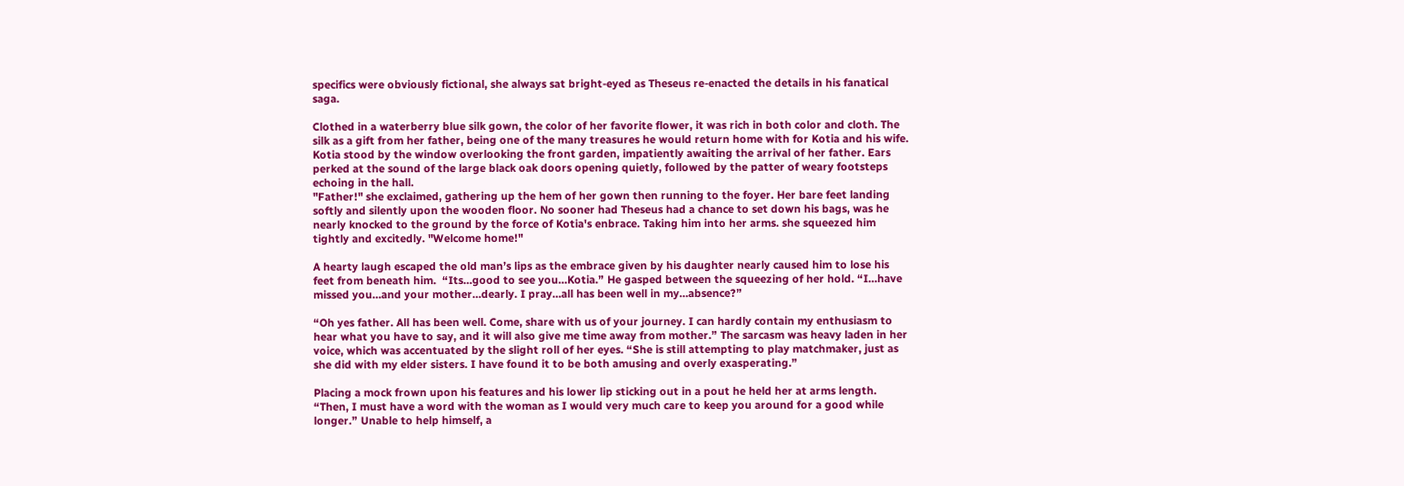specifics were obviously fictional, she always sat bright-eyed as Theseus re-enacted the details in his fanatical saga.

Clothed in a waterberry blue silk gown, the color of her favorite flower, it was rich in both color and cloth. The silk as a gift from her father, being one of the many treasures he would return home with for Kotia and his wife. Kotia stood by the window overlooking the front garden, impatiently awaiting the arrival of her father. Ears perked at the sound of the large black oak doors opening quietly, followed by the patter of weary footsteps echoing in the hall.
"Father!" she exclaimed, gathering up the hem of her gown then running to the foyer. Her bare feet landing softly and silently upon the wooden floor. No sooner had Theseus had a chance to set down his bags, was he nearly knocked to the ground by the force of Kotia's enbrace. Taking him into her arms. she squeezed him tightly and excitedly. "Welcome home!"

A hearty laugh escaped the old man’s lips as the embrace given by his daughter nearly caused him to lose his feet from beneath him.  “Its…good to see you…Kotia.” He gasped between the squeezing of her hold. “I…have missed you…and your mother…dearly. I pray…all has been well in my…absence?”

“Oh yes father. All has been well. Come, share with us of your journey. I can hardly contain my enthusiasm to hear what you have to say, and it will also give me time away from mother.” The sarcasm was heavy laden in her voice, which was accentuated by the slight roll of her eyes. “She is still attempting to play matchmaker, just as she did with my elder sisters. I have found it to be both amusing and overly exasperating.”

Placing a mock frown upon his features and his lower lip sticking out in a pout he held her at arms length. “Then, I must have a word with the woman as I would very much care to keep you around for a good while longer.” Unable to help himself, a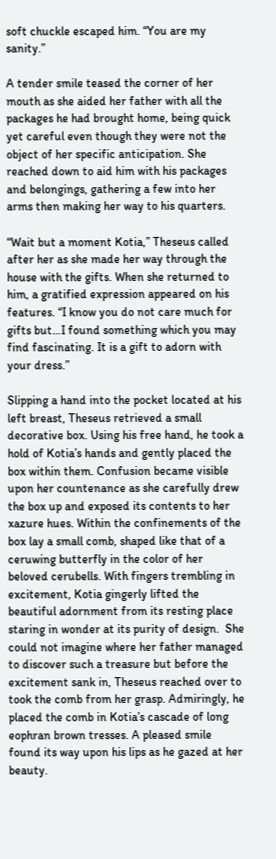soft chuckle escaped him. “You are my sanity.”

A tender smile teased the corner of her mouth as she aided her father with all the packages he had brought home, being quick yet careful even though they were not the object of her specific anticipation. She reached down to aid him with his packages and belongings, gathering a few into her arms then making her way to his quarters.

“Wait but a moment Kotia,” Theseus called after her as she made her way through the house with the gifts. When she returned to him, a gratified expression appeared on his features. “I know you do not care much for gifts but…I found something which you may find fascinating. It is a gift to adorn with your dress.”

Slipping a hand into the pocket located at his left breast, Theseus retrieved a small decorative box. Using his free hand, he took a hold of Kotia’s hands and gently placed the box within them. Confusion became visible upon her countenance as she carefully drew the box up and exposed its contents to her xazure hues. Within the confinements of the box lay a small comb, shaped like that of a ceruwing butterfly in the color of her beloved cerubells. With fingers trembling in excitement, Kotia gingerly lifted the beautiful adornment from its resting place staring in wonder at its purity of design.  She could not imagine where her father managed to discover such a treasure but before the excitement sank in, Theseus reached over to took the comb from her grasp. Admiringly, he placed the comb in Kotia’s cascade of long eophran brown tresses. A pleased smile found its way upon his lips as he gazed at her beauty.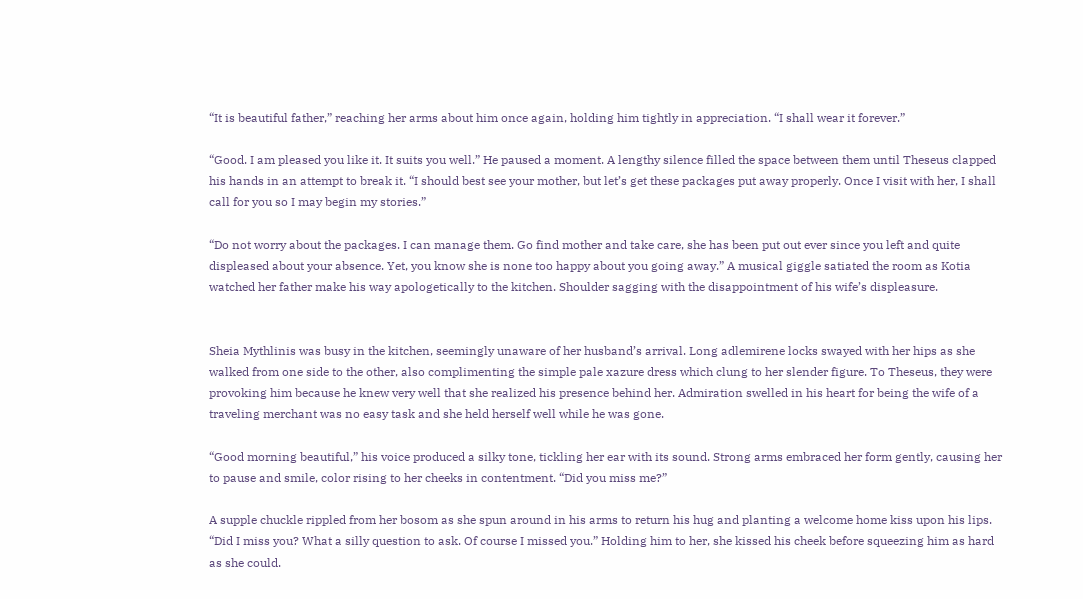“It is beautiful father,” reaching her arms about him once again, holding him tightly in appreciation. “I shall wear it forever.”

“Good. I am pleased you like it. It suits you well.” He paused a moment. A lengthy silence filled the space between them until Theseus clapped his hands in an attempt to break it. “I should best see your mother, but let’s get these packages put away properly. Once I visit with her, I shall call for you so I may begin my stories.”

“Do not worry about the packages. I can manage them. Go find mother and take care, she has been put out ever since you left and quite displeased about your absence. Yet, you know she is none too happy about you going away.” A musical giggle satiated the room as Kotia watched her father make his way apologetically to the kitchen. Shoulder sagging with the disappointment of his wife’s displeasure.


Sheia Mythlinis was busy in the kitchen, seemingly unaware of her husband’s arrival. Long adlemirene locks swayed with her hips as she walked from one side to the other, also complimenting the simple pale xazure dress which clung to her slender figure. To Theseus, they were provoking him because he knew very well that she realized his presence behind her. Admiration swelled in his heart for being the wife of a traveling merchant was no easy task and she held herself well while he was gone.

“Good morning beautiful,” his voice produced a silky tone, tickling her ear with its sound. Strong arms embraced her form gently, causing her to pause and smile, color rising to her cheeks in contentment. “Did you miss me?”

A supple chuckle rippled from her bosom as she spun around in his arms to return his hug and planting a welcome home kiss upon his lips. “Did I miss you? What a silly question to ask. Of course I missed you.” Holding him to her, she kissed his cheek before squeezing him as hard as she could.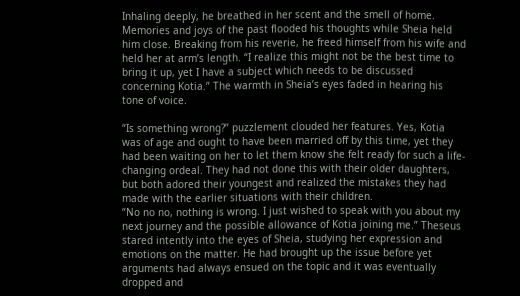Inhaling deeply, he breathed in her scent and the smell of home. Memories and joys of the past flooded his thoughts while Sheia held him close. Breaking from his reverie, he freed himself from his wife and held her at arm’s length. “I realize this might not be the best time to bring it up, yet I have a subject which needs to be discussed concerning Kotia.” The warmth in Sheia’s eyes faded in hearing his tone of voice.

“Is something wrong?” puzzlement clouded her features. Yes, Kotia was of age and ought to have been married off by this time, yet they had been waiting on her to let them know she felt ready for such a life-changing ordeal. They had not done this with their older daughters, but both adored their youngest and realized the mistakes they had made with the earlier situations with their children.
“No no no, nothing is wrong. I just wished to speak with you about my next journey and the possible allowance of Kotia joining me.” Theseus stared intently into the eyes of Sheia, studying her expression and emotions on the matter. He had brought up the issue before yet arguments had always ensued on the topic and it was eventually dropped and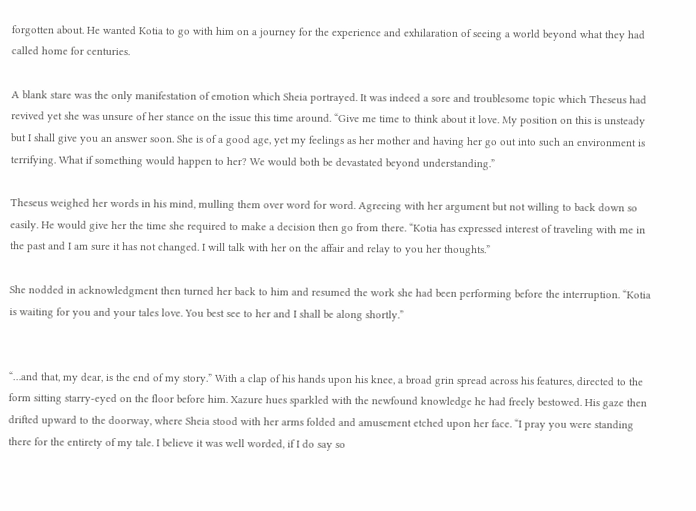forgotten about. He wanted Kotia to go with him on a journey for the experience and exhilaration of seeing a world beyond what they had called home for centuries.

A blank stare was the only manifestation of emotion which Sheia portrayed. It was indeed a sore and troublesome topic which Theseus had revived yet she was unsure of her stance on the issue this time around. “Give me time to think about it love. My position on this is unsteady but I shall give you an answer soon. She is of a good age, yet my feelings as her mother and having her go out into such an environment is terrifying. What if something would happen to her? We would both be devastated beyond understanding.”

Theseus weighed her words in his mind, mulling them over word for word. Agreeing with her argument but not willing to back down so easily. He would give her the time she required to make a decision then go from there. “Kotia has expressed interest of traveling with me in the past and I am sure it has not changed. I will talk with her on the affair and relay to you her thoughts.”

She nodded in acknowledgment then turned her back to him and resumed the work she had been performing before the interruption. “Kotia is waiting for you and your tales love. You best see to her and I shall be along shortly.”


“…and that, my dear, is the end of my story.” With a clap of his hands upon his knee, a broad grin spread across his features, directed to the form sitting starry-eyed on the floor before him. Xazure hues sparkled with the newfound knowledge he had freely bestowed. His gaze then drifted upward to the doorway, where Sheia stood with her arms folded and amusement etched upon her face. “I pray you were standing there for the entirety of my tale. I believe it was well worded, if I do say so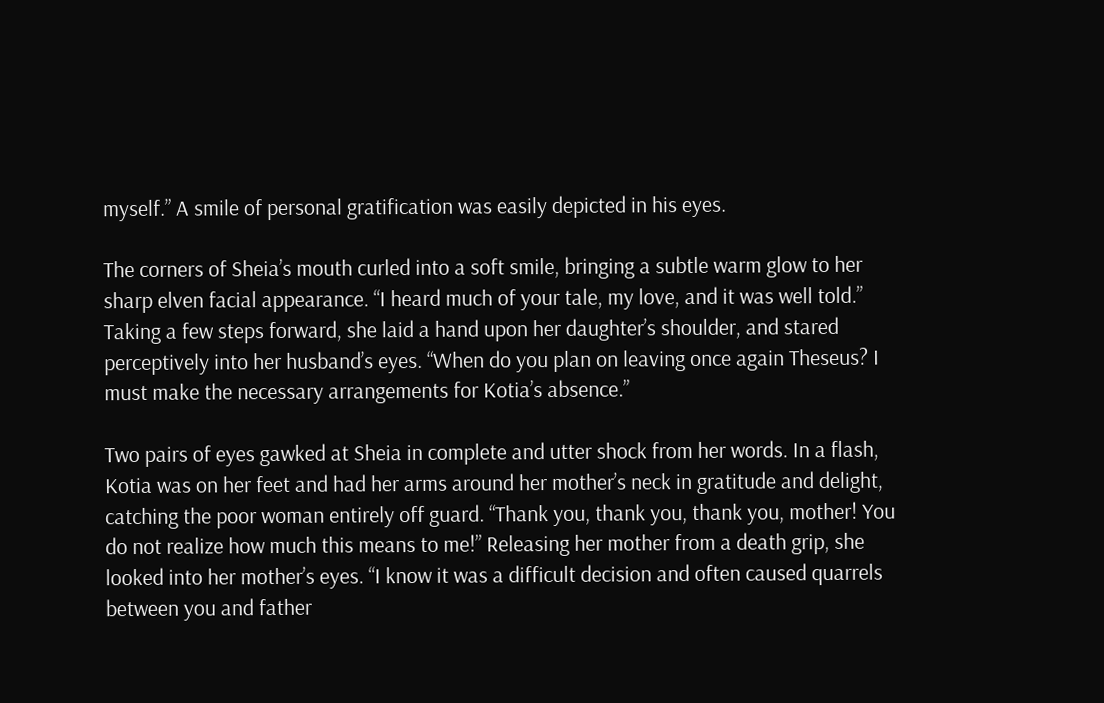myself.” A smile of personal gratification was easily depicted in his eyes.

The corners of Sheia’s mouth curled into a soft smile, bringing a subtle warm glow to her sharp elven facial appearance. “I heard much of your tale, my love, and it was well told.” Taking a few steps forward, she laid a hand upon her daughter’s shoulder, and stared perceptively into her husband’s eyes. “When do you plan on leaving once again Theseus? I must make the necessary arrangements for Kotia’s absence.”

Two pairs of eyes gawked at Sheia in complete and utter shock from her words. In a flash, Kotia was on her feet and had her arms around her mother’s neck in gratitude and delight, catching the poor woman entirely off guard. “Thank you, thank you, thank you, mother! You do not realize how much this means to me!” Releasing her mother from a death grip, she looked into her mother’s eyes. “I know it was a difficult decision and often caused quarrels between you and father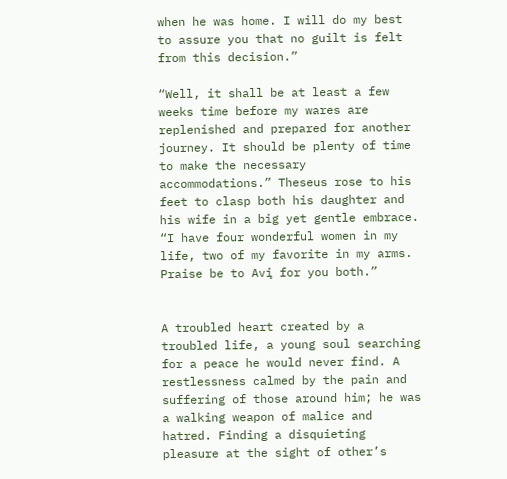when he was home. I will do my best to assure you that no guilt is felt from this decision.”

“Well, it shall be at least a few weeks time before my wares are replenished and prepared for another journey. It should be plenty of time to make the necessary accommodations.” Theseus rose to his feet to clasp both his daughter and his wife in a big yet gentle embrace. “I have four wonderful women in my life, two of my favorite in my arms. Praise be to Avį for you both.”


A troubled heart created by a troubled life, a young soul searching for a peace he would never find. A restlessness calmed by the pain and suffering of those around him; he was a walking weapon of malice and hatred. Finding a disquieting pleasure at the sight of other’s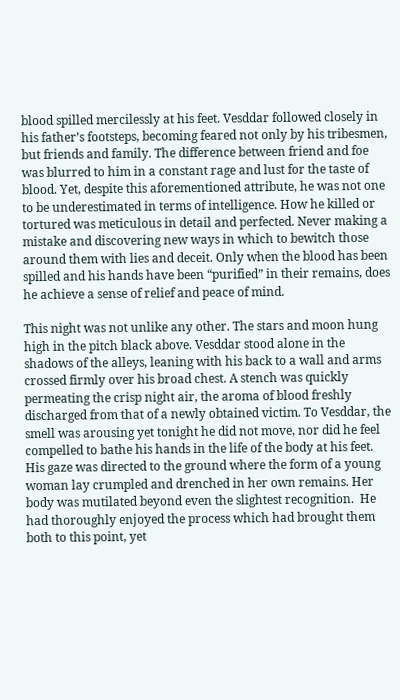blood spilled mercilessly at his feet. Vesddar followed closely in his father’s footsteps, becoming feared not only by his tribesmen, but friends and family. The difference between friend and foe was blurred to him in a constant rage and lust for the taste of blood. Yet, despite this aforementioned attribute, he was not one to be underestimated in terms of intelligence. How he killed or tortured was meticulous in detail and perfected. Never making a mistake and discovering new ways in which to bewitch those around them with lies and deceit. Only when the blood has been spilled and his hands have been “purified” in their remains, does he achieve a sense of relief and peace of mind.

This night was not unlike any other. The stars and moon hung high in the pitch black above. Vesddar stood alone in the shadows of the alleys, leaning with his back to a wall and arms crossed firmly over his broad chest. A stench was quickly permeating the crisp night air, the aroma of blood freshly discharged from that of a newly obtained victim. To Vesddar, the smell was arousing yet tonight he did not move, nor did he feel compelled to bathe his hands in the life of the body at his feet. His gaze was directed to the ground where the form of a young woman lay crumpled and drenched in her own remains. Her body was mutilated beyond even the slightest recognition.  He had thoroughly enjoyed the process which had brought them both to this point, yet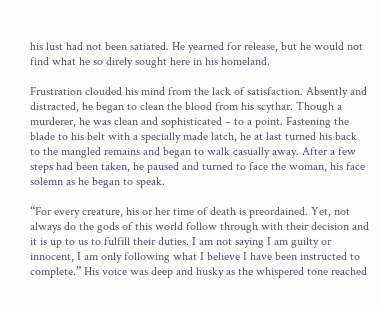his lust had not been satiated. He yearned for release, but he would not find what he so direly sought here in his homeland.

Frustration clouded his mind from the lack of satisfaction. Absently and distracted, he began to clean the blood from his scythar. Though a murderer, he was clean and sophisticated – to a point. Fastening the blade to his belt with a specially made latch, he at last turned his back to the mangled remains and began to walk casually away. After a few steps had been taken, he paused and turned to face the woman, his face solemn as he began to speak.

“For every creature, his or her time of death is preordained. Yet, not always do the gods of this world follow through with their decision and it is up to us to fulfill their duties. I am not saying I am guilty or innocent, I am only following what I believe I have been instructed to complete.” His voice was deep and husky as the whispered tone reached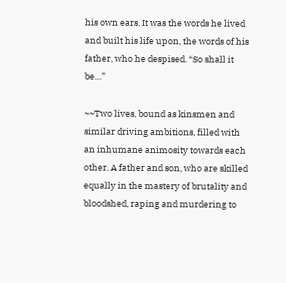his own ears. It was the words he lived and built his life upon, the words of his father, who he despised. “So shall it be…”

~~Two lives, bound as kinsmen and similar driving ambitions, filled with an inhumane animosity towards each other. A father and son, who are skilled equally in the mastery of brutality and bloodshed, raping and murdering to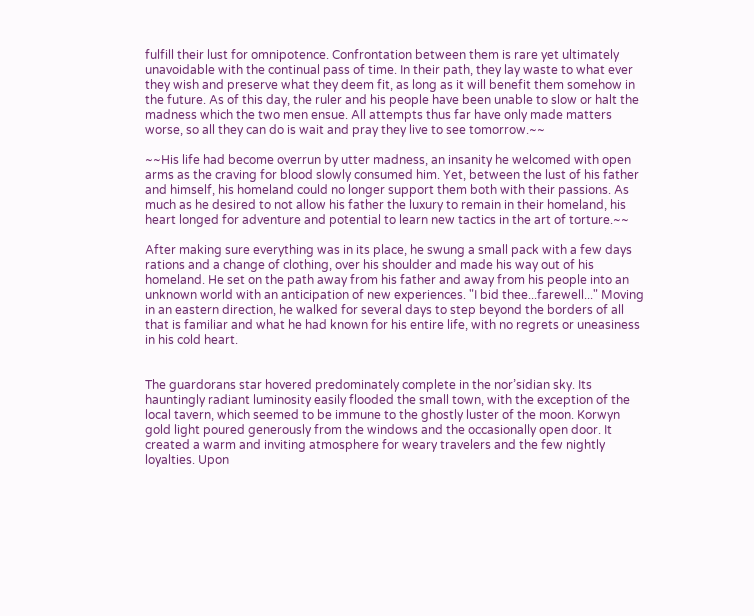fulfill their lust for omnipotence. Confrontation between them is rare yet ultimately unavoidable with the continual pass of time. In their path, they lay waste to what ever they wish and preserve what they deem fit, as long as it will benefit them somehow in the future. As of this day, the ruler and his people have been unable to slow or halt the madness which the two men ensue. All attempts thus far have only made matters worse, so all they can do is wait and pray they live to see tomorrow.~~

~~His life had become overrun by utter madness, an insanity he welcomed with open arms as the craving for blood slowly consumed him. Yet, between the lust of his father and himself, his homeland could no longer support them both with their passions. As much as he desired to not allow his father the luxury to remain in their homeland, his heart longed for adventure and potential to learn new tactics in the art of torture.~~

After making sure everything was in its place, he swung a small pack with a few days rations and a change of clothing, over his shoulder and made his way out of his homeland. He set on the path away from his father and away from his people into an unknown world with an anticipation of new experiences. "I bid thee...farewell..." Moving in an eastern direction, he walked for several days to step beyond the borders of all that is familiar and what he had known for his entire life, with no regrets or uneasiness in his cold heart.


The guardorans star hovered predominately complete in the nor’sidian sky. Its hauntingly radiant luminosity easily flooded the small town, with the exception of the local tavern, which seemed to be immune to the ghostly luster of the moon. Korwyn gold light poured generously from the windows and the occasionally open door. It created a warm and inviting atmosphere for weary travelers and the few nightly loyalties. Upon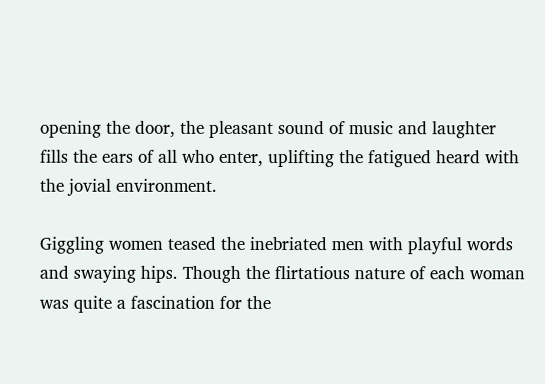opening the door, the pleasant sound of music and laughter fills the ears of all who enter, uplifting the fatigued heard with the jovial environment.

Giggling women teased the inebriated men with playful words and swaying hips. Though the flirtatious nature of each woman was quite a fascination for the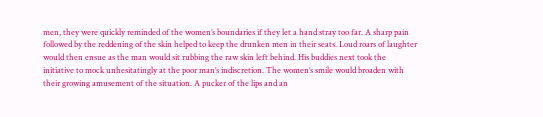men, they were quickly reminded of the women’s boundaries if they let a hand stray too far. A sharp pain followed by the reddening of the skin helped to keep the drunken men in their seats. Loud roars of laughter would then ensue as the man would sit rubbing the raw skin left behind. His buddies next took the initiative to mock unhesitatingly at the poor man’s indiscretion. The women’s smile would broaden with their growing amusement of the situation. A pucker of the lips and an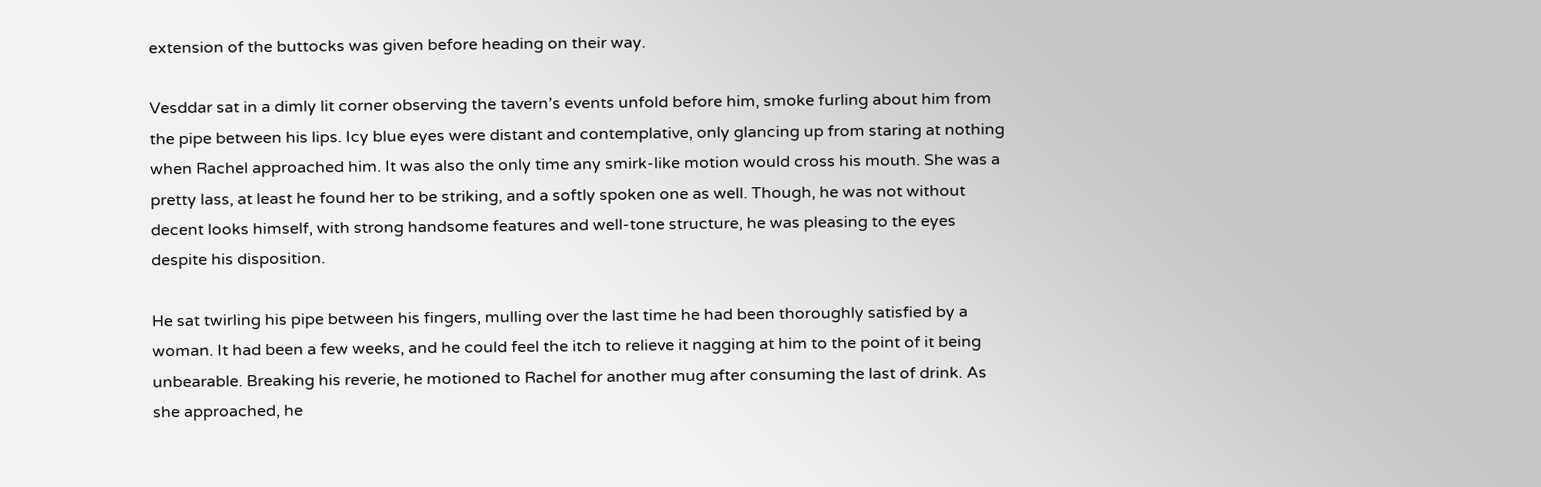extension of the buttocks was given before heading on their way.

Vesddar sat in a dimly lit corner observing the tavern’s events unfold before him, smoke furling about him from the pipe between his lips. Icy blue eyes were distant and contemplative, only glancing up from staring at nothing when Rachel approached him. It was also the only time any smirk-like motion would cross his mouth. She was a pretty lass, at least he found her to be striking, and a softly spoken one as well. Though, he was not without decent looks himself, with strong handsome features and well-tone structure, he was pleasing to the eyes despite his disposition.

He sat twirling his pipe between his fingers, mulling over the last time he had been thoroughly satisfied by a woman. It had been a few weeks, and he could feel the itch to relieve it nagging at him to the point of it being unbearable. Breaking his reverie, he motioned to Rachel for another mug after consuming the last of drink. As she approached, he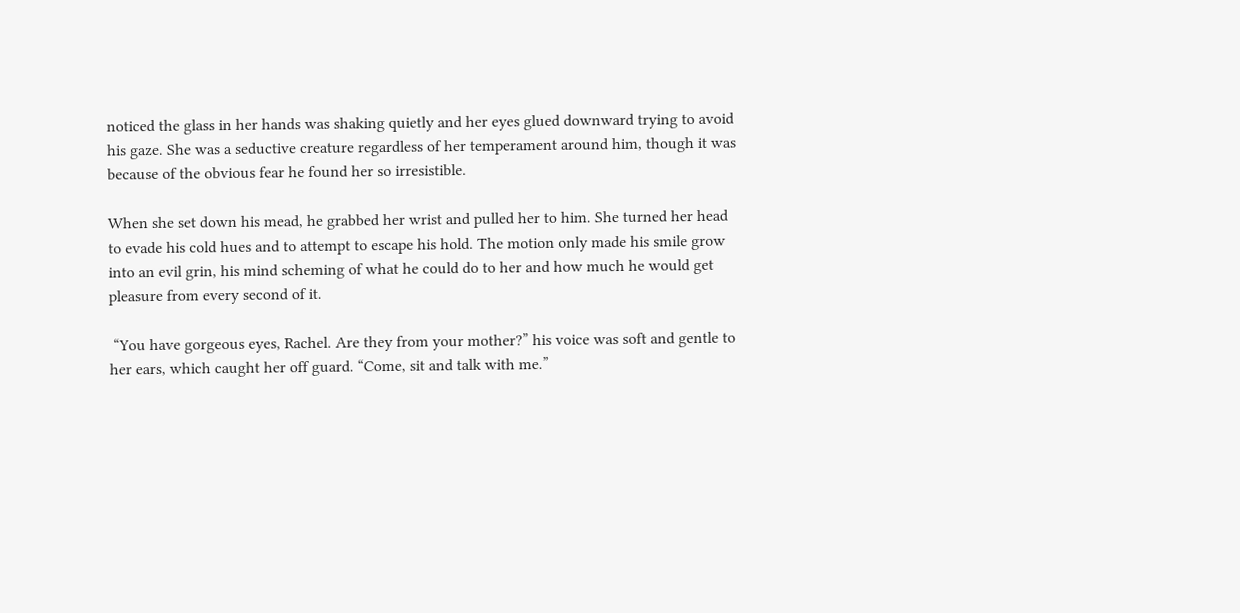noticed the glass in her hands was shaking quietly and her eyes glued downward trying to avoid his gaze. She was a seductive creature regardless of her temperament around him, though it was because of the obvious fear he found her so irresistible.

When she set down his mead, he grabbed her wrist and pulled her to him. She turned her head to evade his cold hues and to attempt to escape his hold. The motion only made his smile grow into an evil grin, his mind scheming of what he could do to her and how much he would get pleasure from every second of it.

 “You have gorgeous eyes, Rachel. Are they from your mother?” his voice was soft and gentle to her ears, which caught her off guard. “Come, sit and talk with me.”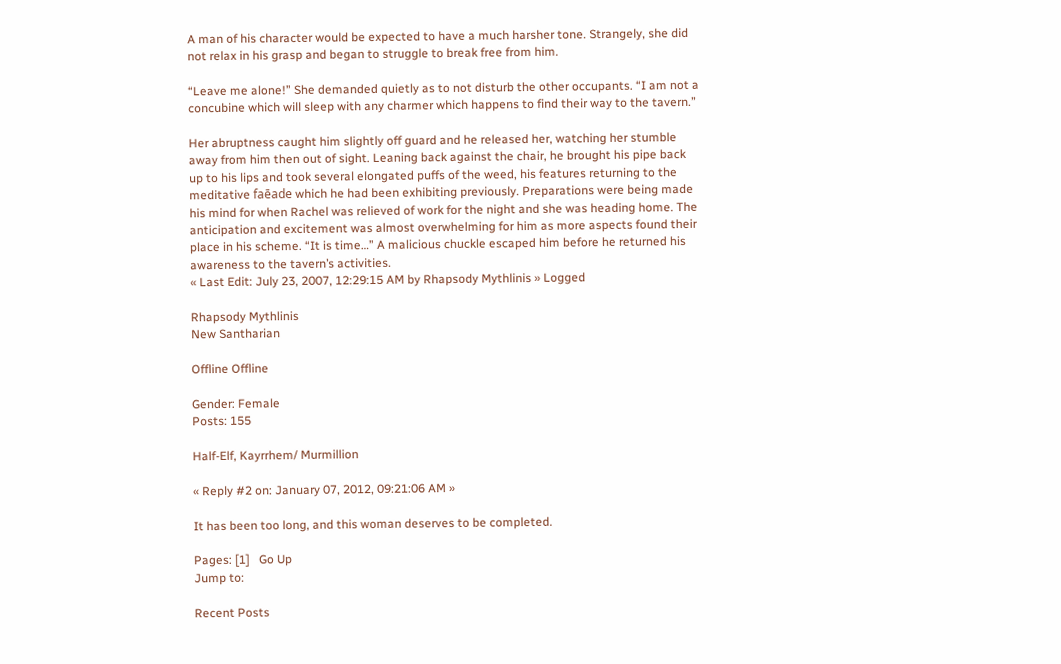A man of his character would be expected to have a much harsher tone. Strangely, she did not relax in his grasp and began to struggle to break free from him.

“Leave me alone!” She demanded quietly as to not disturb the other occupants. “I am not a concubine which will sleep with any charmer which happens to find their way to the tavern.”

Her abruptness caught him slightly off guard and he released her, watching her stumble away from him then out of sight. Leaning back against the chair, he brought his pipe back up to his lips and took several elongated puffs of the weed, his features returning to the meditative faēade which he had been exhibiting previously. Preparations were being made his mind for when Rachel was relieved of work for the night and she was heading home. The anticipation and excitement was almost overwhelming for him as more aspects found their place in his scheme. “It is time…” A malicious chuckle escaped him before he returned his awareness to the tavern’s activities.
« Last Edit: July 23, 2007, 12:29:15 AM by Rhapsody Mythlinis » Logged

Rhapsody Mythlinis
New Santharian

Offline Offline

Gender: Female
Posts: 155

Half-Elf, Kayrrhem/ Murmillion

« Reply #2 on: January 07, 2012, 09:21:06 AM »

It has been too long, and this woman deserves to be completed.

Pages: [1]   Go Up
Jump to:

Recent Posts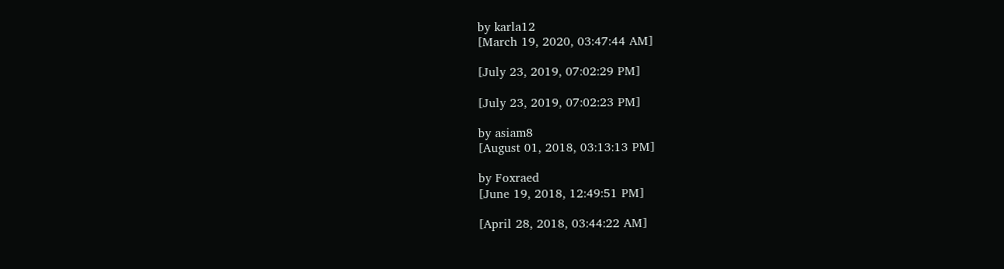by karla12
[March 19, 2020, 03:47:44 AM]

[July 23, 2019, 07:02:29 PM]

[July 23, 2019, 07:02:23 PM]

by asiam8
[August 01, 2018, 03:13:13 PM]

by Foxraed
[June 19, 2018, 12:49:51 PM]

[April 28, 2018, 03:44:22 AM]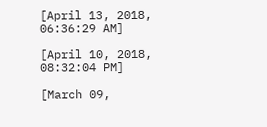[April 13, 2018, 06:36:29 AM]

[April 10, 2018, 08:32:04 PM]

[March 09,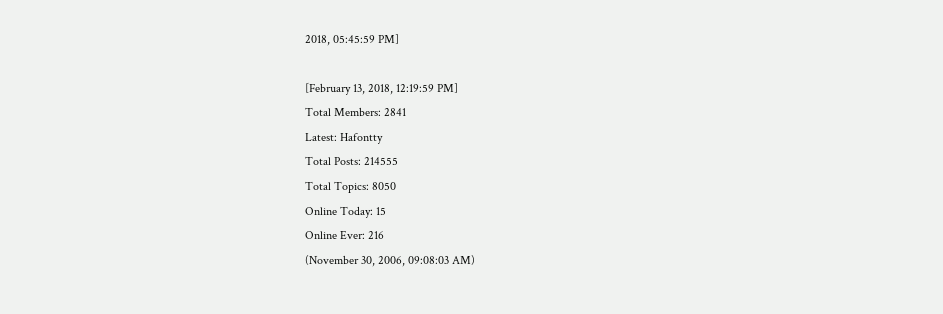2018, 05:45:59 PM]

[February 13, 2018, 12:19:59 PM]
Total Members: 2841
Latest: Hafontty
Total Posts: 214555
Total Topics: 8050
Online Today: 15
Online Ever: 216
(November 30, 2006, 09:08:03 AM)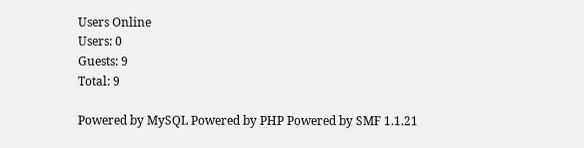Users Online
Users: 0
Guests: 9
Total: 9

Powered by MySQL Powered by PHP Powered by SMF 1.1.21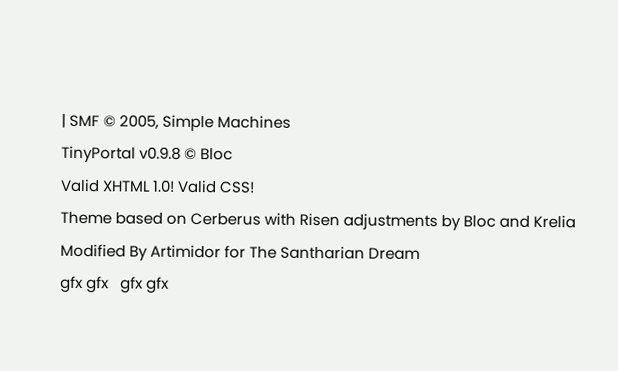| SMF © 2005, Simple Machines
TinyPortal v0.9.8 © Bloc
Valid XHTML 1.0! Valid CSS!
Theme based on Cerberus with Risen adjustments by Bloc and Krelia
Modified By Artimidor for The Santharian Dream
gfx gfx   gfx gfx